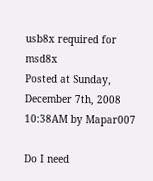usb8x required for msd8x
Posted at Sunday, December 7th, 2008 10:38AM by Mapar007

Do I need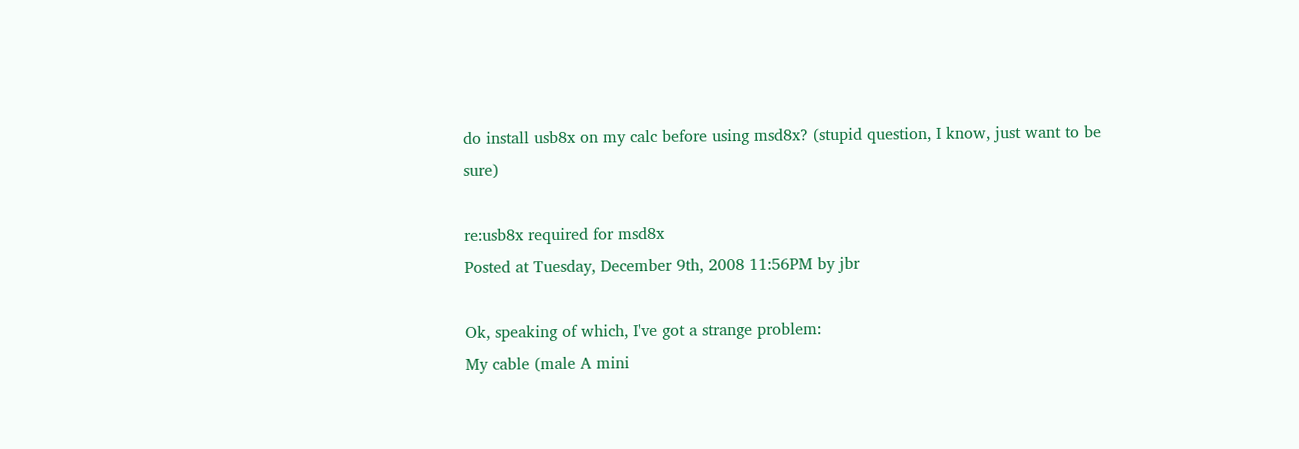do install usb8x on my calc before using msd8x? (stupid question, I know, just want to be sure)

re:usb8x required for msd8x
Posted at Tuesday, December 9th, 2008 11:56PM by jbr

Ok, speaking of which, I've got a strange problem:
My cable (male A mini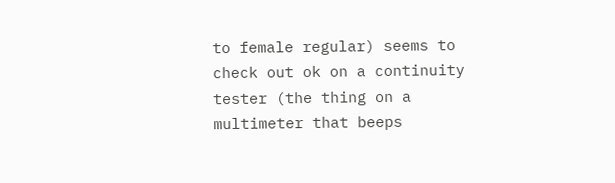to female regular) seems to check out ok on a continuity tester (the thing on a multimeter that beeps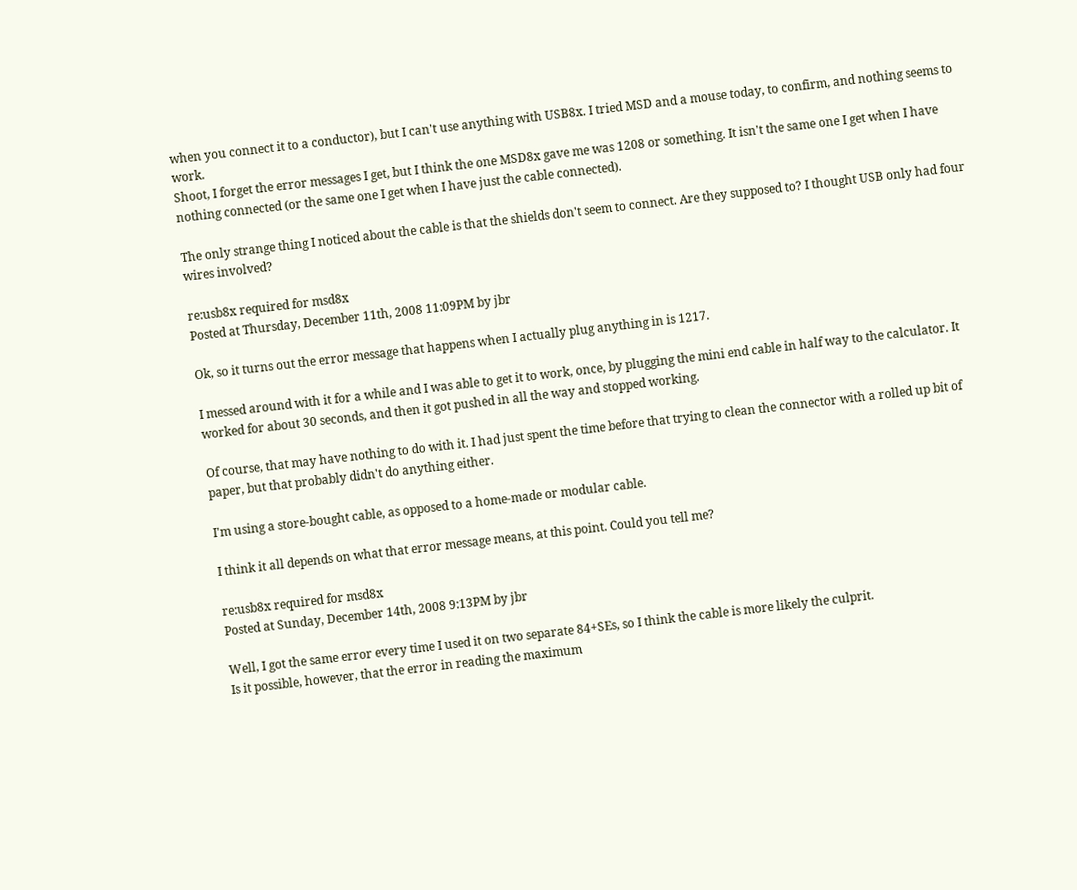when you connect it to a conductor), but I can't use anything with USB8x. I tried MSD and a mouse today, to confirm, and nothing seems to work.
Shoot, I forget the error messages I get, but I think the one MSD8x gave me was 1208 or something. It isn't the same one I get when I have nothing connected (or the same one I get when I have just the cable connected).

The only strange thing I noticed about the cable is that the shields don't seem to connect. Are they supposed to? I thought USB only had four wires involved?

re:usb8x required for msd8x
Posted at Thursday, December 11th, 2008 11:09PM by jbr

Ok, so it turns out the error message that happens when I actually plug anything in is 1217.

I messed around with it for a while and I was able to get it to work, once, by plugging the mini end cable in half way to the calculator. It worked for about 30 seconds, and then it got pushed in all the way and stopped working.

Of course, that may have nothing to do with it. I had just spent the time before that trying to clean the connector with a rolled up bit of paper, but that probably didn't do anything either.

I'm using a store-bought cable, as opposed to a home-made or modular cable.

I think it all depends on what that error message means, at this point. Could you tell me?

re:usb8x required for msd8x
Posted at Sunday, December 14th, 2008 9:13PM by jbr

Well, I got the same error every time I used it on two separate 84+SEs, so I think the cable is more likely the culprit.
Is it possible, however, that the error in reading the maximum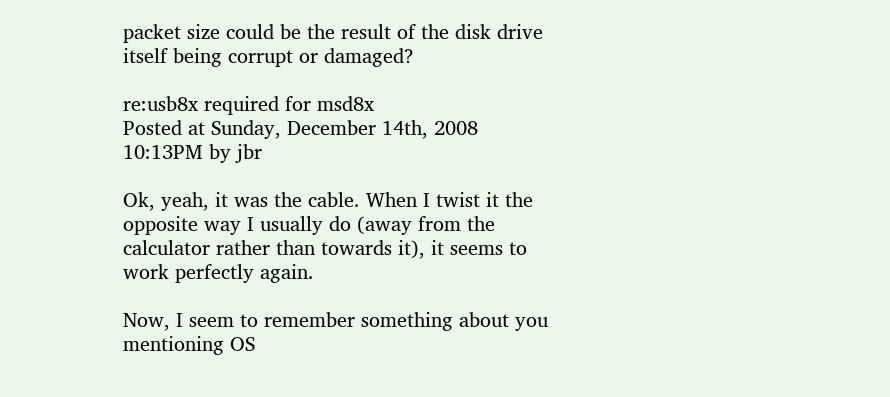packet size could be the result of the disk drive itself being corrupt or damaged?

re:usb8x required for msd8x
Posted at Sunday, December 14th, 2008 10:13PM by jbr

Ok, yeah, it was the cable. When I twist it the opposite way I usually do (away from the calculator rather than towards it), it seems to work perfectly again.

Now, I seem to remember something about you mentioning OS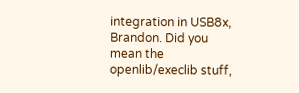integration in USB8x, Brandon. Did you mean the openlib/execlib stuff,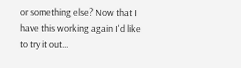or something else? Now that I have this working again I'd like to try it out...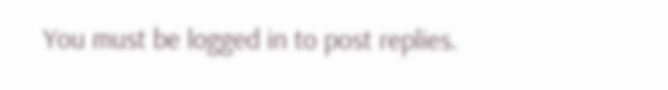You must be logged in to post replies.